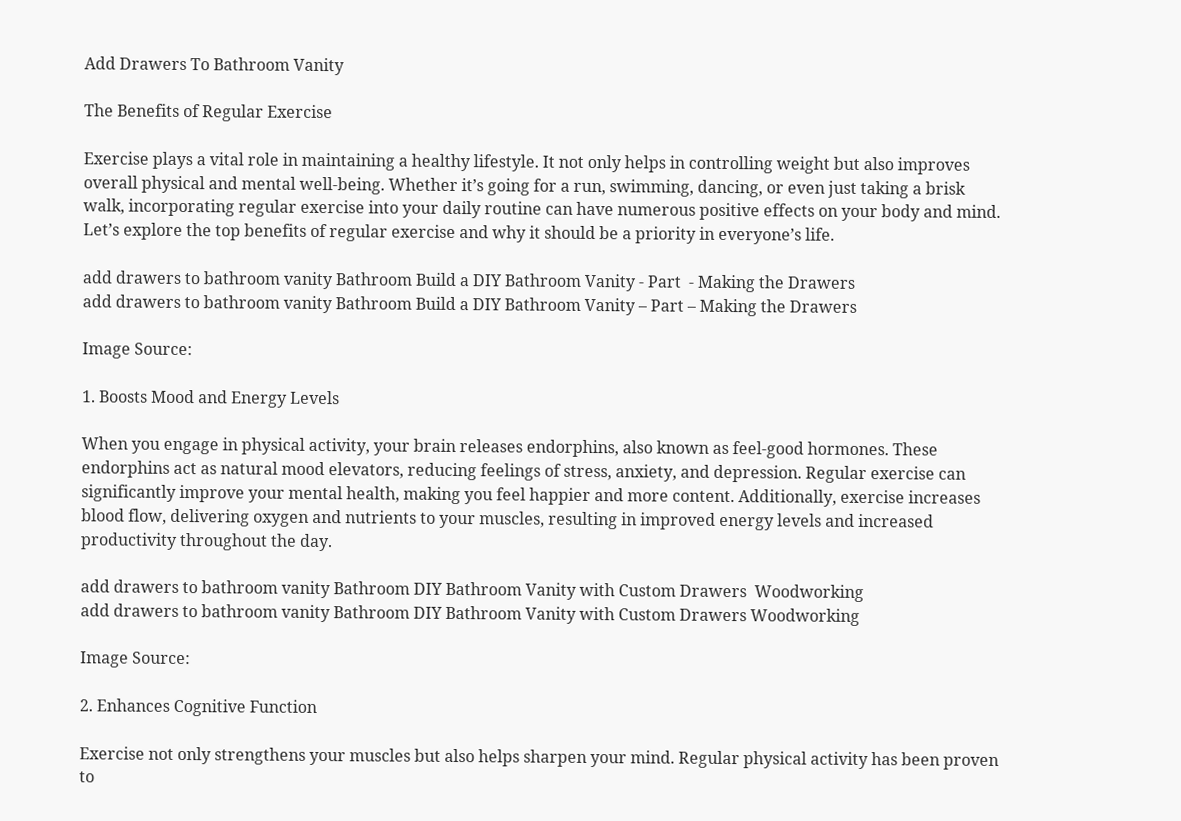Add Drawers To Bathroom Vanity

The Benefits of Regular Exercise

Exercise plays a vital role in maintaining a healthy lifestyle. It not only helps in controlling weight but also improves overall physical and mental well-being. Whether it’s going for a run, swimming, dancing, or even just taking a brisk walk, incorporating regular exercise into your daily routine can have numerous positive effects on your body and mind. Let’s explore the top benefits of regular exercise and why it should be a priority in everyone’s life.

add drawers to bathroom vanity Bathroom Build a DIY Bathroom Vanity - Part  - Making the Drawers
add drawers to bathroom vanity Bathroom Build a DIY Bathroom Vanity – Part – Making the Drawers

Image Source:

1. Boosts Mood and Energy Levels

When you engage in physical activity, your brain releases endorphins, also known as feel-good hormones. These endorphins act as natural mood elevators, reducing feelings of stress, anxiety, and depression. Regular exercise can significantly improve your mental health, making you feel happier and more content. Additionally, exercise increases blood flow, delivering oxygen and nutrients to your muscles, resulting in improved energy levels and increased productivity throughout the day.

add drawers to bathroom vanity Bathroom DIY Bathroom Vanity with Custom Drawers  Woodworking
add drawers to bathroom vanity Bathroom DIY Bathroom Vanity with Custom Drawers Woodworking

Image Source:

2. Enhances Cognitive Function

Exercise not only strengthens your muscles but also helps sharpen your mind. Regular physical activity has been proven to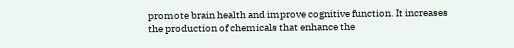promote brain health and improve cognitive function. It increases the production of chemicals that enhance the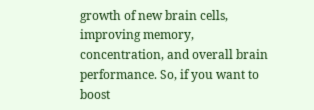growth of new brain cells, improving memory, concentration, and overall brain performance. So, if you want to boost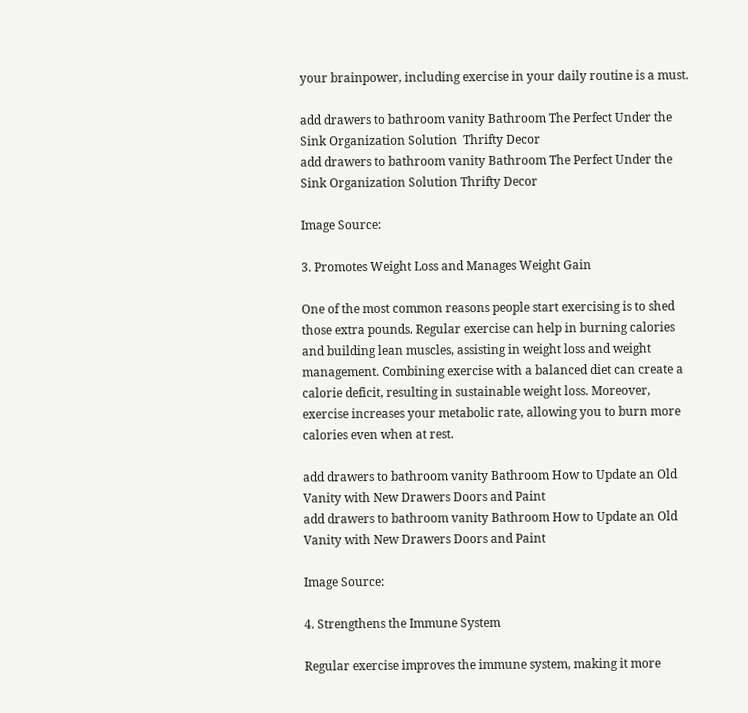your brainpower, including exercise in your daily routine is a must.

add drawers to bathroom vanity Bathroom The Perfect Under the Sink Organization Solution  Thrifty Decor
add drawers to bathroom vanity Bathroom The Perfect Under the Sink Organization Solution Thrifty Decor

Image Source:

3. Promotes Weight Loss and Manages Weight Gain

One of the most common reasons people start exercising is to shed those extra pounds. Regular exercise can help in burning calories and building lean muscles, assisting in weight loss and weight management. Combining exercise with a balanced diet can create a calorie deficit, resulting in sustainable weight loss. Moreover, exercise increases your metabolic rate, allowing you to burn more calories even when at rest.

add drawers to bathroom vanity Bathroom How to Update an Old Vanity with New Drawers Doors and Paint
add drawers to bathroom vanity Bathroom How to Update an Old Vanity with New Drawers Doors and Paint

Image Source:

4. Strengthens the Immune System

Regular exercise improves the immune system, making it more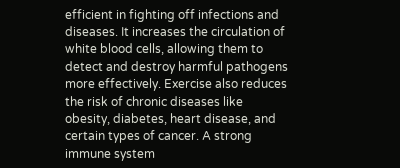efficient in fighting off infections and diseases. It increases the circulation of white blood cells, allowing them to detect and destroy harmful pathogens more effectively. Exercise also reduces the risk of chronic diseases like obesity, diabetes, heart disease, and certain types of cancer. A strong immune system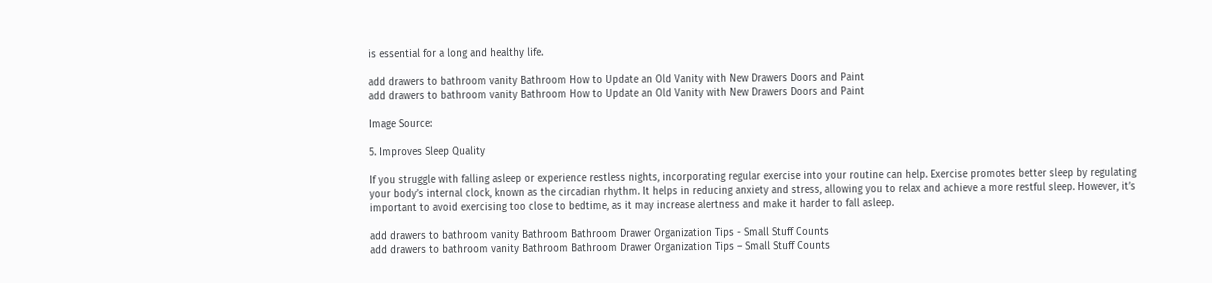is essential for a long and healthy life.

add drawers to bathroom vanity Bathroom How to Update an Old Vanity with New Drawers Doors and Paint
add drawers to bathroom vanity Bathroom How to Update an Old Vanity with New Drawers Doors and Paint

Image Source:

5. Improves Sleep Quality

If you struggle with falling asleep or experience restless nights, incorporating regular exercise into your routine can help. Exercise promotes better sleep by regulating your body’s internal clock, known as the circadian rhythm. It helps in reducing anxiety and stress, allowing you to relax and achieve a more restful sleep. However, it’s important to avoid exercising too close to bedtime, as it may increase alertness and make it harder to fall asleep.

add drawers to bathroom vanity Bathroom Bathroom Drawer Organization Tips - Small Stuff Counts
add drawers to bathroom vanity Bathroom Bathroom Drawer Organization Tips – Small Stuff Counts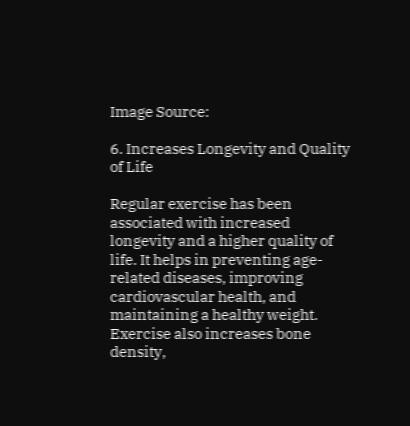Image Source:

6. Increases Longevity and Quality of Life

Regular exercise has been associated with increased longevity and a higher quality of life. It helps in preventing age-related diseases, improving cardiovascular health, and maintaining a healthy weight. Exercise also increases bone density,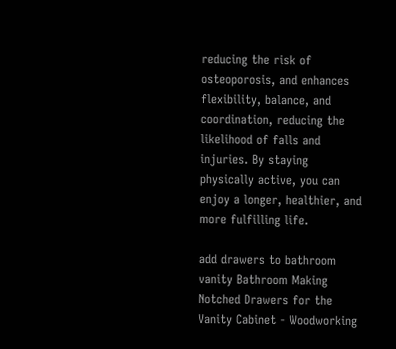reducing the risk of osteoporosis, and enhances flexibility, balance, and coordination, reducing the likelihood of falls and injuries. By staying physically active, you can enjoy a longer, healthier, and more fulfilling life.

add drawers to bathroom vanity Bathroom Making Notched Drawers for the Vanity Cabinet - Woodworking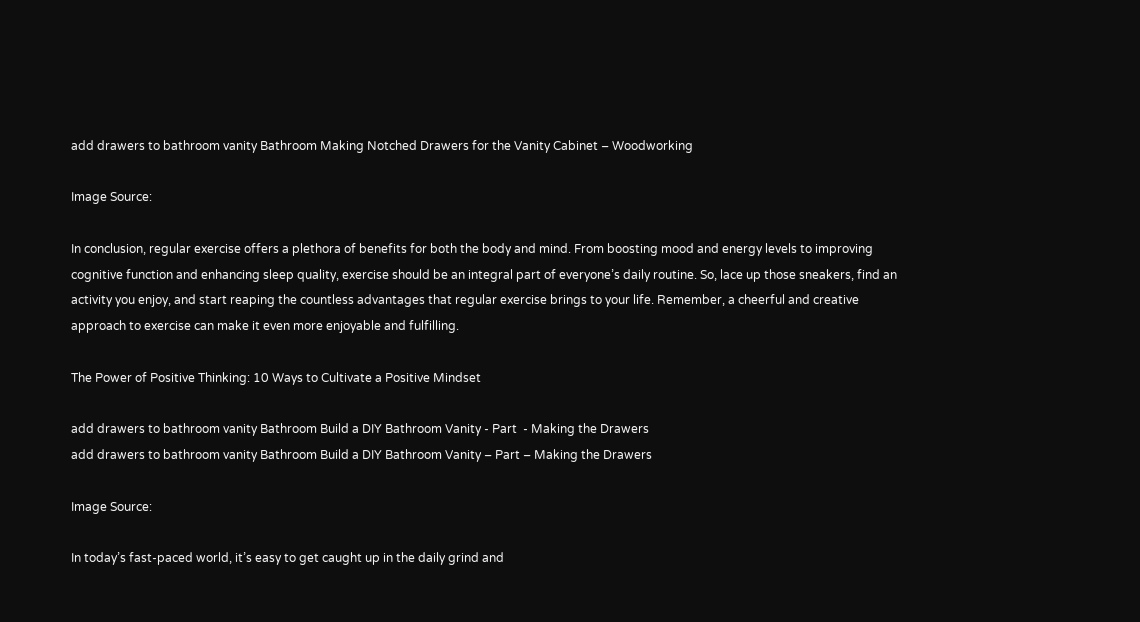add drawers to bathroom vanity Bathroom Making Notched Drawers for the Vanity Cabinet – Woodworking

Image Source:

In conclusion, regular exercise offers a plethora of benefits for both the body and mind. From boosting mood and energy levels to improving cognitive function and enhancing sleep quality, exercise should be an integral part of everyone’s daily routine. So, lace up those sneakers, find an activity you enjoy, and start reaping the countless advantages that regular exercise brings to your life. Remember, a cheerful and creative approach to exercise can make it even more enjoyable and fulfilling.

The Power of Positive Thinking: 10 Ways to Cultivate a Positive Mindset

add drawers to bathroom vanity Bathroom Build a DIY Bathroom Vanity - Part  - Making the Drawers
add drawers to bathroom vanity Bathroom Build a DIY Bathroom Vanity – Part – Making the Drawers

Image Source:

In today’s fast-paced world, it’s easy to get caught up in the daily grind and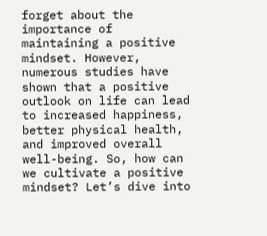forget about the importance of maintaining a positive mindset. However, numerous studies have shown that a positive outlook on life can lead to increased happiness, better physical health, and improved overall well-being. So, how can we cultivate a positive mindset? Let’s dive into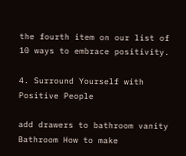the fourth item on our list of 10 ways to embrace positivity.

4. Surround Yourself with Positive People

add drawers to bathroom vanity Bathroom How to make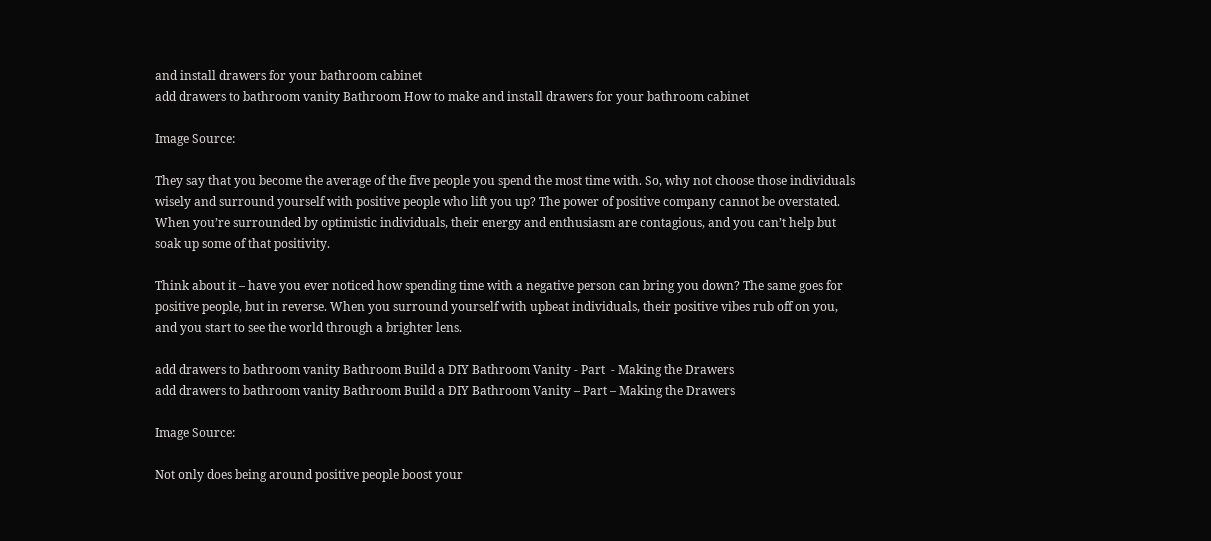and install drawers for your bathroom cabinet
add drawers to bathroom vanity Bathroom How to make and install drawers for your bathroom cabinet

Image Source:

They say that you become the average of the five people you spend the most time with. So, why not choose those individuals wisely and surround yourself with positive people who lift you up? The power of positive company cannot be overstated. When you’re surrounded by optimistic individuals, their energy and enthusiasm are contagious, and you can’t help but soak up some of that positivity.

Think about it – have you ever noticed how spending time with a negative person can bring you down? The same goes for positive people, but in reverse. When you surround yourself with upbeat individuals, their positive vibes rub off on you, and you start to see the world through a brighter lens.

add drawers to bathroom vanity Bathroom Build a DIY Bathroom Vanity - Part  - Making the Drawers
add drawers to bathroom vanity Bathroom Build a DIY Bathroom Vanity – Part – Making the Drawers

Image Source:

Not only does being around positive people boost your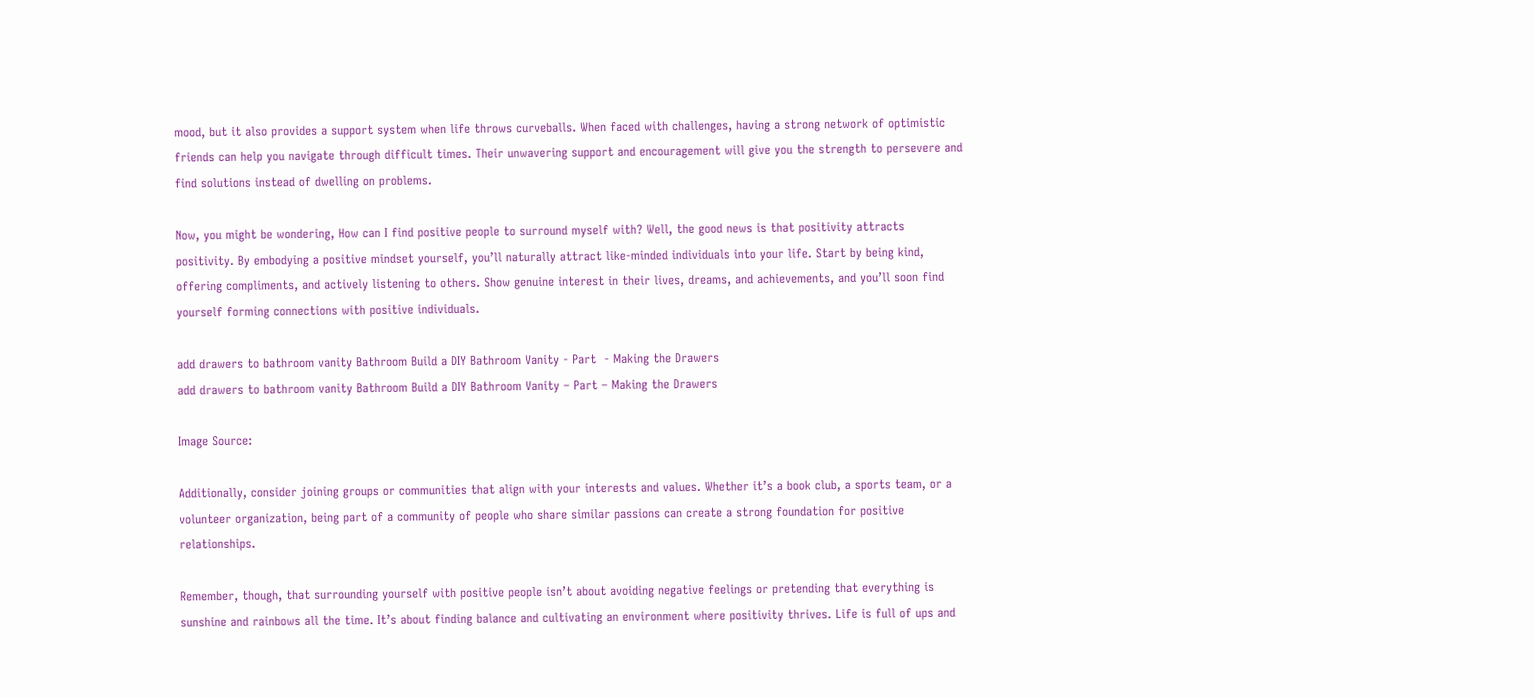mood, but it also provides a support system when life throws curveballs. When faced with challenges, having a strong network of optimistic friends can help you navigate through difficult times. Their unwavering support and encouragement will give you the strength to persevere and find solutions instead of dwelling on problems.

Now, you might be wondering, How can I find positive people to surround myself with? Well, the good news is that positivity attracts positivity. By embodying a positive mindset yourself, you’ll naturally attract like-minded individuals into your life. Start by being kind, offering compliments, and actively listening to others. Show genuine interest in their lives, dreams, and achievements, and you’ll soon find yourself forming connections with positive individuals.

add drawers to bathroom vanity Bathroom Build a DIY Bathroom Vanity - Part  - Making the Drawers
add drawers to bathroom vanity Bathroom Build a DIY Bathroom Vanity – Part – Making the Drawers

Image Source:

Additionally, consider joining groups or communities that align with your interests and values. Whether it’s a book club, a sports team, or a volunteer organization, being part of a community of people who share similar passions can create a strong foundation for positive relationships.

Remember, though, that surrounding yourself with positive people isn’t about avoiding negative feelings or pretending that everything is sunshine and rainbows all the time. It’s about finding balance and cultivating an environment where positivity thrives. Life is full of ups and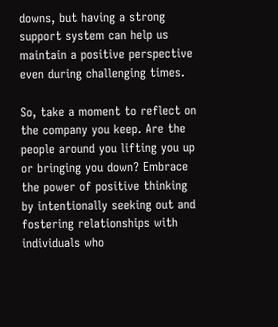downs, but having a strong support system can help us maintain a positive perspective even during challenging times.

So, take a moment to reflect on the company you keep. Are the people around you lifting you up or bringing you down? Embrace the power of positive thinking by intentionally seeking out and fostering relationships with individuals who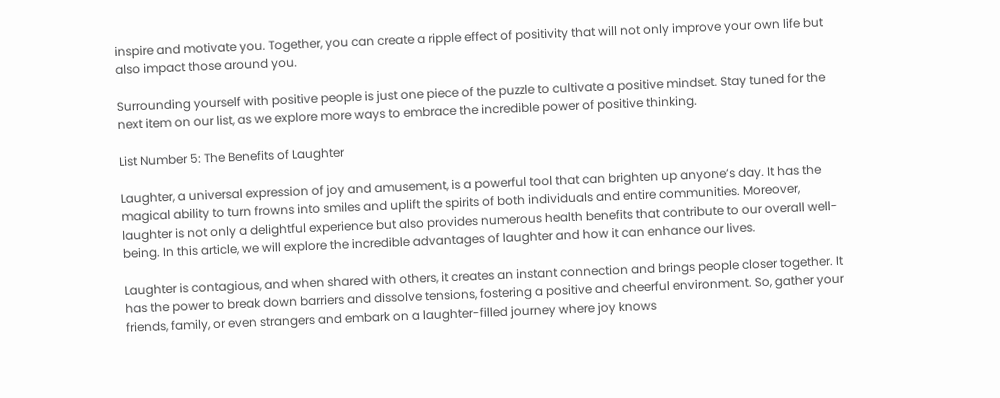inspire and motivate you. Together, you can create a ripple effect of positivity that will not only improve your own life but also impact those around you.

Surrounding yourself with positive people is just one piece of the puzzle to cultivate a positive mindset. Stay tuned for the next item on our list, as we explore more ways to embrace the incredible power of positive thinking.

List Number 5: The Benefits of Laughter

Laughter, a universal expression of joy and amusement, is a powerful tool that can brighten up anyone’s day. It has the magical ability to turn frowns into smiles and uplift the spirits of both individuals and entire communities. Moreover, laughter is not only a delightful experience but also provides numerous health benefits that contribute to our overall well-being. In this article, we will explore the incredible advantages of laughter and how it can enhance our lives.

Laughter is contagious, and when shared with others, it creates an instant connection and brings people closer together. It has the power to break down barriers and dissolve tensions, fostering a positive and cheerful environment. So, gather your friends, family, or even strangers and embark on a laughter-filled journey where joy knows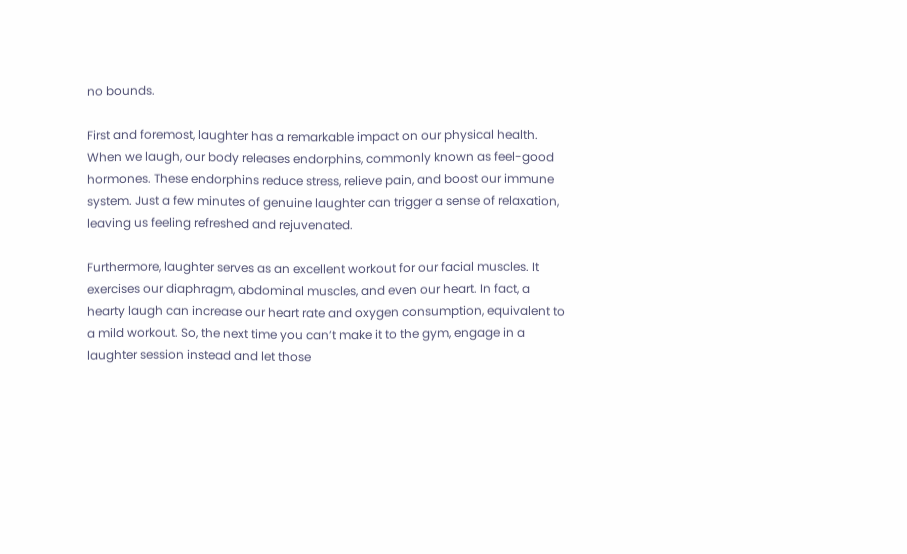no bounds.

First and foremost, laughter has a remarkable impact on our physical health. When we laugh, our body releases endorphins, commonly known as feel-good hormones. These endorphins reduce stress, relieve pain, and boost our immune system. Just a few minutes of genuine laughter can trigger a sense of relaxation, leaving us feeling refreshed and rejuvenated.

Furthermore, laughter serves as an excellent workout for our facial muscles. It exercises our diaphragm, abdominal muscles, and even our heart. In fact, a hearty laugh can increase our heart rate and oxygen consumption, equivalent to a mild workout. So, the next time you can’t make it to the gym, engage in a laughter session instead and let those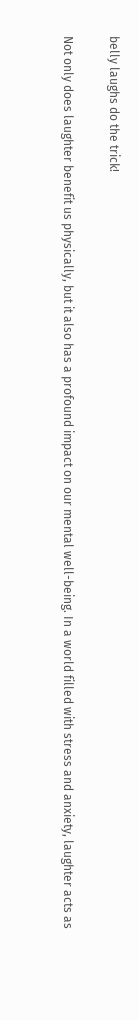belly laughs do the trick!

Not only does laughter benefit us physically, but it also has a profound impact on our mental well-being. In a world filled with stress and anxiety, laughter acts as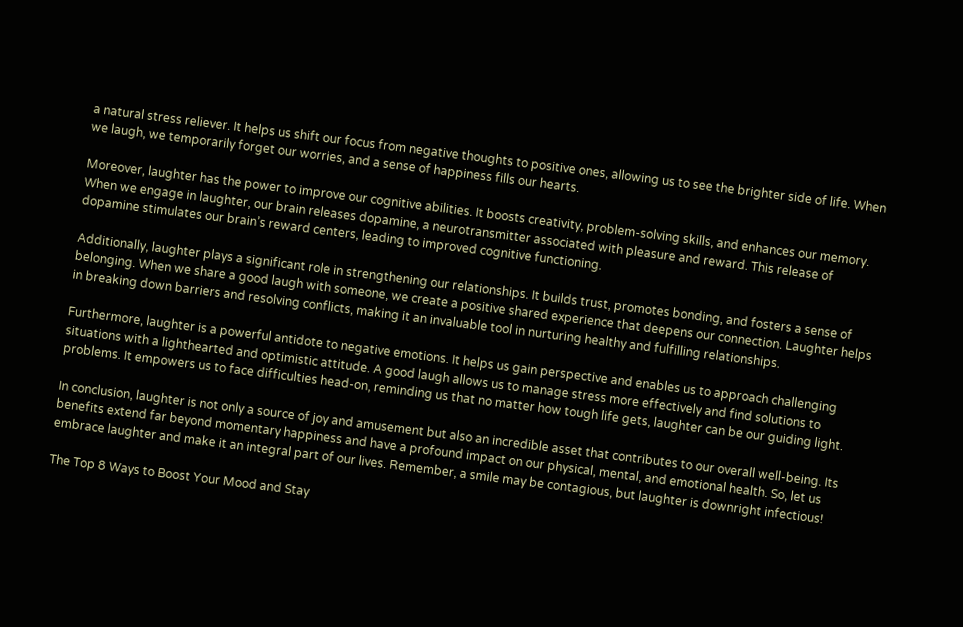a natural stress reliever. It helps us shift our focus from negative thoughts to positive ones, allowing us to see the brighter side of life. When we laugh, we temporarily forget our worries, and a sense of happiness fills our hearts.

Moreover, laughter has the power to improve our cognitive abilities. It boosts creativity, problem-solving skills, and enhances our memory. When we engage in laughter, our brain releases dopamine, a neurotransmitter associated with pleasure and reward. This release of dopamine stimulates our brain’s reward centers, leading to improved cognitive functioning.

Additionally, laughter plays a significant role in strengthening our relationships. It builds trust, promotes bonding, and fosters a sense of belonging. When we share a good laugh with someone, we create a positive shared experience that deepens our connection. Laughter helps in breaking down barriers and resolving conflicts, making it an invaluable tool in nurturing healthy and fulfilling relationships.

Furthermore, laughter is a powerful antidote to negative emotions. It helps us gain perspective and enables us to approach challenging situations with a lighthearted and optimistic attitude. A good laugh allows us to manage stress more effectively and find solutions to problems. It empowers us to face difficulties head-on, reminding us that no matter how tough life gets, laughter can be our guiding light.

In conclusion, laughter is not only a source of joy and amusement but also an incredible asset that contributes to our overall well-being. Its benefits extend far beyond momentary happiness and have a profound impact on our physical, mental, and emotional health. So, let us embrace laughter and make it an integral part of our lives. Remember, a smile may be contagious, but laughter is downright infectious!

The Top 8 Ways to Boost Your Mood and Stay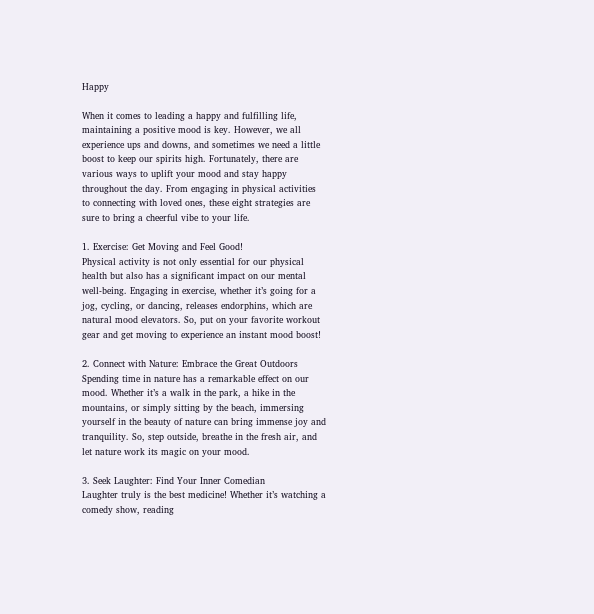Happy

When it comes to leading a happy and fulfilling life, maintaining a positive mood is key. However, we all experience ups and downs, and sometimes we need a little boost to keep our spirits high. Fortunately, there are various ways to uplift your mood and stay happy throughout the day. From engaging in physical activities to connecting with loved ones, these eight strategies are sure to bring a cheerful vibe to your life.

1. Exercise: Get Moving and Feel Good!
Physical activity is not only essential for our physical health but also has a significant impact on our mental well-being. Engaging in exercise, whether it’s going for a jog, cycling, or dancing, releases endorphins, which are natural mood elevators. So, put on your favorite workout gear and get moving to experience an instant mood boost!

2. Connect with Nature: Embrace the Great Outdoors
Spending time in nature has a remarkable effect on our mood. Whether it’s a walk in the park, a hike in the mountains, or simply sitting by the beach, immersing yourself in the beauty of nature can bring immense joy and tranquility. So, step outside, breathe in the fresh air, and let nature work its magic on your mood.

3. Seek Laughter: Find Your Inner Comedian
Laughter truly is the best medicine! Whether it’s watching a comedy show, reading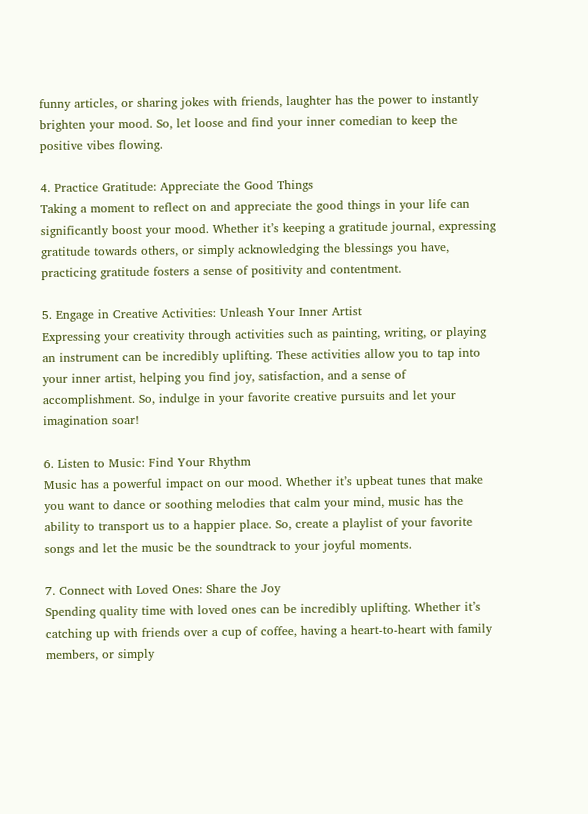funny articles, or sharing jokes with friends, laughter has the power to instantly brighten your mood. So, let loose and find your inner comedian to keep the positive vibes flowing.

4. Practice Gratitude: Appreciate the Good Things
Taking a moment to reflect on and appreciate the good things in your life can significantly boost your mood. Whether it’s keeping a gratitude journal, expressing gratitude towards others, or simply acknowledging the blessings you have, practicing gratitude fosters a sense of positivity and contentment.

5. Engage in Creative Activities: Unleash Your Inner Artist
Expressing your creativity through activities such as painting, writing, or playing an instrument can be incredibly uplifting. These activities allow you to tap into your inner artist, helping you find joy, satisfaction, and a sense of accomplishment. So, indulge in your favorite creative pursuits and let your imagination soar!

6. Listen to Music: Find Your Rhythm
Music has a powerful impact on our mood. Whether it’s upbeat tunes that make you want to dance or soothing melodies that calm your mind, music has the ability to transport us to a happier place. So, create a playlist of your favorite songs and let the music be the soundtrack to your joyful moments.

7. Connect with Loved Ones: Share the Joy
Spending quality time with loved ones can be incredibly uplifting. Whether it’s catching up with friends over a cup of coffee, having a heart-to-heart with family members, or simply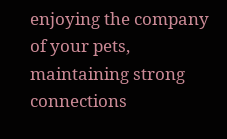enjoying the company of your pets, maintaining strong connections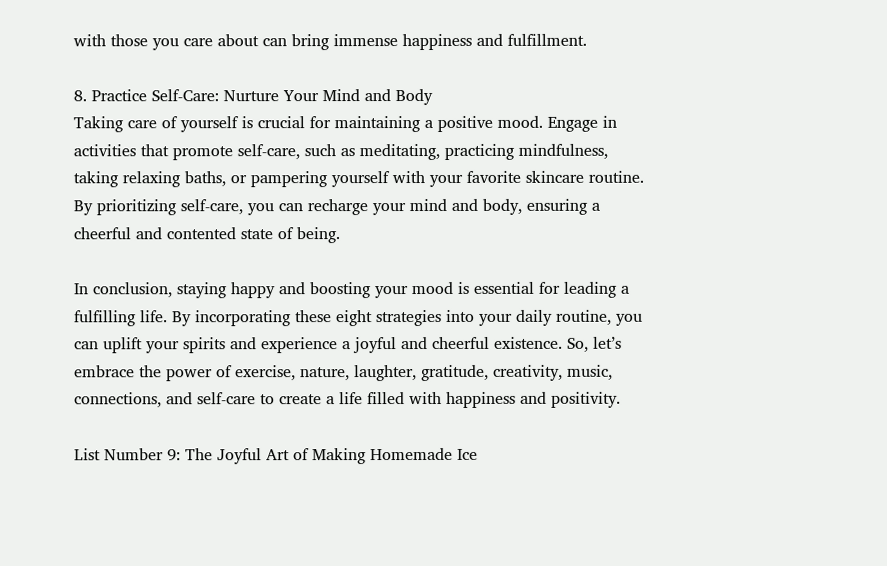with those you care about can bring immense happiness and fulfillment.

8. Practice Self-Care: Nurture Your Mind and Body
Taking care of yourself is crucial for maintaining a positive mood. Engage in activities that promote self-care, such as meditating, practicing mindfulness, taking relaxing baths, or pampering yourself with your favorite skincare routine. By prioritizing self-care, you can recharge your mind and body, ensuring a cheerful and contented state of being.

In conclusion, staying happy and boosting your mood is essential for leading a fulfilling life. By incorporating these eight strategies into your daily routine, you can uplift your spirits and experience a joyful and cheerful existence. So, let’s embrace the power of exercise, nature, laughter, gratitude, creativity, music, connections, and self-care to create a life filled with happiness and positivity.

List Number 9: The Joyful Art of Making Homemade Ice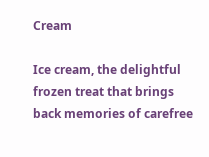Cream

Ice cream, the delightful frozen treat that brings back memories of carefree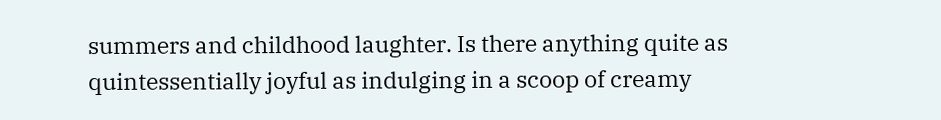summers and childhood laughter. Is there anything quite as quintessentially joyful as indulging in a scoop of creamy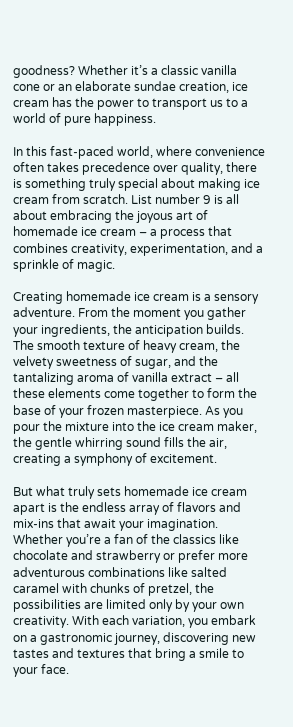goodness? Whether it’s a classic vanilla cone or an elaborate sundae creation, ice cream has the power to transport us to a world of pure happiness.

In this fast-paced world, where convenience often takes precedence over quality, there is something truly special about making ice cream from scratch. List number 9 is all about embracing the joyous art of homemade ice cream – a process that combines creativity, experimentation, and a sprinkle of magic.

Creating homemade ice cream is a sensory adventure. From the moment you gather your ingredients, the anticipation builds. The smooth texture of heavy cream, the velvety sweetness of sugar, and the tantalizing aroma of vanilla extract – all these elements come together to form the base of your frozen masterpiece. As you pour the mixture into the ice cream maker, the gentle whirring sound fills the air, creating a symphony of excitement.

But what truly sets homemade ice cream apart is the endless array of flavors and mix-ins that await your imagination. Whether you’re a fan of the classics like chocolate and strawberry or prefer more adventurous combinations like salted caramel with chunks of pretzel, the possibilities are limited only by your own creativity. With each variation, you embark on a gastronomic journey, discovering new tastes and textures that bring a smile to your face.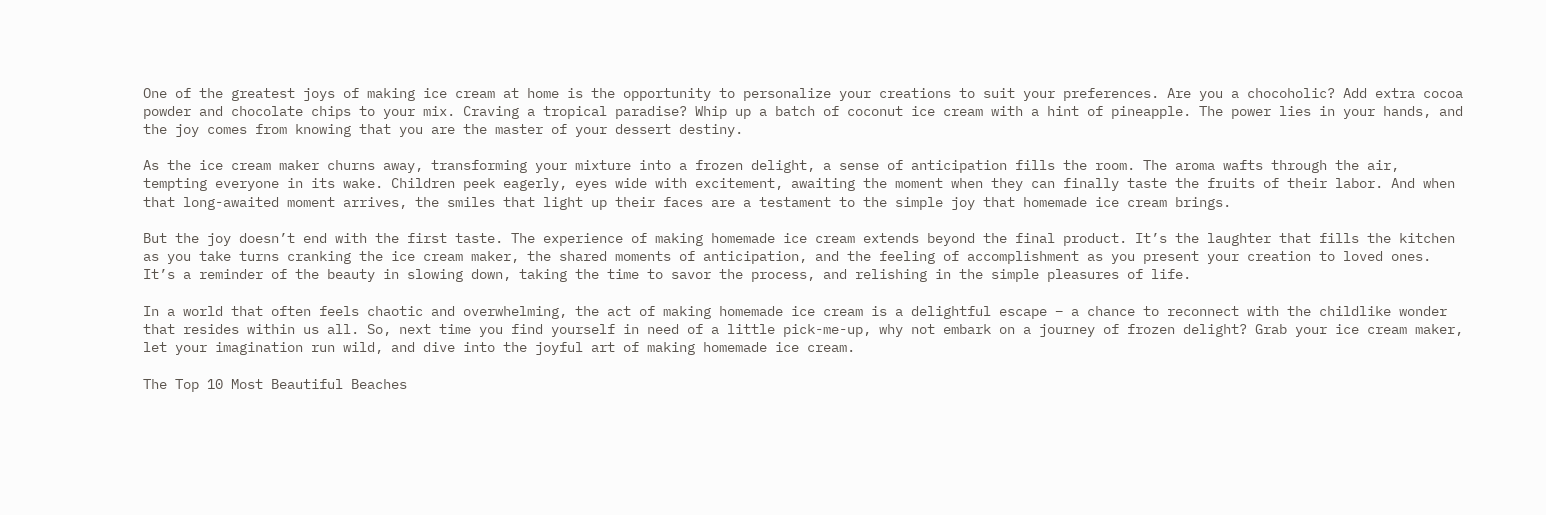One of the greatest joys of making ice cream at home is the opportunity to personalize your creations to suit your preferences. Are you a chocoholic? Add extra cocoa powder and chocolate chips to your mix. Craving a tropical paradise? Whip up a batch of coconut ice cream with a hint of pineapple. The power lies in your hands, and the joy comes from knowing that you are the master of your dessert destiny.

As the ice cream maker churns away, transforming your mixture into a frozen delight, a sense of anticipation fills the room. The aroma wafts through the air, tempting everyone in its wake. Children peek eagerly, eyes wide with excitement, awaiting the moment when they can finally taste the fruits of their labor. And when that long-awaited moment arrives, the smiles that light up their faces are a testament to the simple joy that homemade ice cream brings.

But the joy doesn’t end with the first taste. The experience of making homemade ice cream extends beyond the final product. It’s the laughter that fills the kitchen as you take turns cranking the ice cream maker, the shared moments of anticipation, and the feeling of accomplishment as you present your creation to loved ones. It’s a reminder of the beauty in slowing down, taking the time to savor the process, and relishing in the simple pleasures of life.

In a world that often feels chaotic and overwhelming, the act of making homemade ice cream is a delightful escape – a chance to reconnect with the childlike wonder that resides within us all. So, next time you find yourself in need of a little pick-me-up, why not embark on a journey of frozen delight? Grab your ice cream maker, let your imagination run wild, and dive into the joyful art of making homemade ice cream.

The Top 10 Most Beautiful Beaches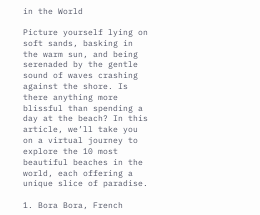in the World

Picture yourself lying on soft sands, basking in the warm sun, and being serenaded by the gentle sound of waves crashing against the shore. Is there anything more blissful than spending a day at the beach? In this article, we’ll take you on a virtual journey to explore the 10 most beautiful beaches in the world, each offering a unique slice of paradise.

1. Bora Bora, French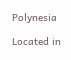Polynesia

Located in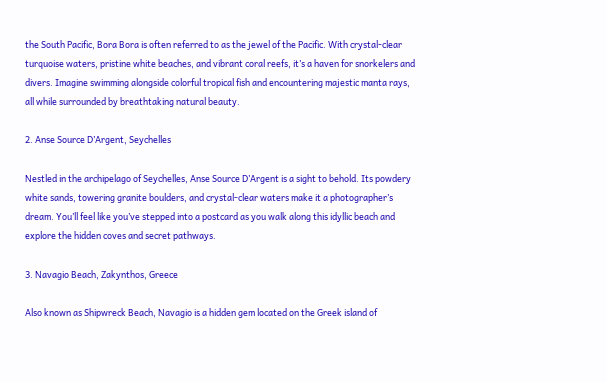the South Pacific, Bora Bora is often referred to as the jewel of the Pacific. With crystal-clear turquoise waters, pristine white beaches, and vibrant coral reefs, it’s a haven for snorkelers and divers. Imagine swimming alongside colorful tropical fish and encountering majestic manta rays, all while surrounded by breathtaking natural beauty.

2. Anse Source D’Argent, Seychelles

Nestled in the archipelago of Seychelles, Anse Source D’Argent is a sight to behold. Its powdery white sands, towering granite boulders, and crystal-clear waters make it a photographer’s dream. You’ll feel like you’ve stepped into a postcard as you walk along this idyllic beach and explore the hidden coves and secret pathways.

3. Navagio Beach, Zakynthos, Greece

Also known as Shipwreck Beach, Navagio is a hidden gem located on the Greek island of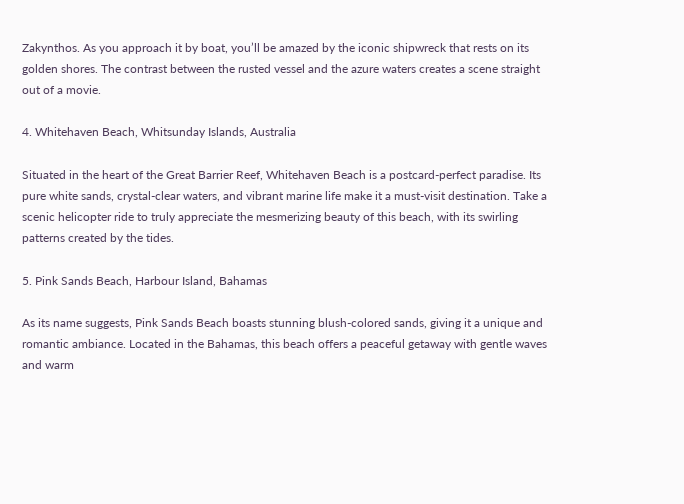Zakynthos. As you approach it by boat, you’ll be amazed by the iconic shipwreck that rests on its golden shores. The contrast between the rusted vessel and the azure waters creates a scene straight out of a movie.

4. Whitehaven Beach, Whitsunday Islands, Australia

Situated in the heart of the Great Barrier Reef, Whitehaven Beach is a postcard-perfect paradise. Its pure white sands, crystal-clear waters, and vibrant marine life make it a must-visit destination. Take a scenic helicopter ride to truly appreciate the mesmerizing beauty of this beach, with its swirling patterns created by the tides.

5. Pink Sands Beach, Harbour Island, Bahamas

As its name suggests, Pink Sands Beach boasts stunning blush-colored sands, giving it a unique and romantic ambiance. Located in the Bahamas, this beach offers a peaceful getaway with gentle waves and warm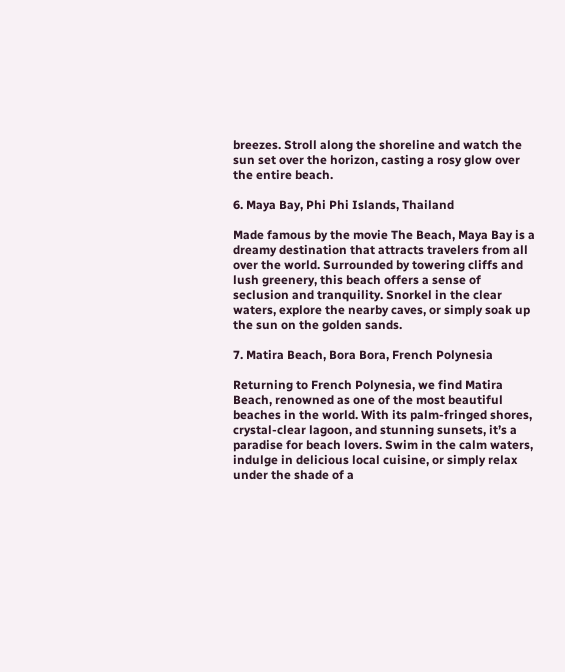breezes. Stroll along the shoreline and watch the sun set over the horizon, casting a rosy glow over the entire beach.

6. Maya Bay, Phi Phi Islands, Thailand

Made famous by the movie The Beach, Maya Bay is a dreamy destination that attracts travelers from all over the world. Surrounded by towering cliffs and lush greenery, this beach offers a sense of seclusion and tranquility. Snorkel in the clear waters, explore the nearby caves, or simply soak up the sun on the golden sands.

7. Matira Beach, Bora Bora, French Polynesia

Returning to French Polynesia, we find Matira Beach, renowned as one of the most beautiful beaches in the world. With its palm-fringed shores, crystal-clear lagoon, and stunning sunsets, it’s a paradise for beach lovers. Swim in the calm waters, indulge in delicious local cuisine, or simply relax under the shade of a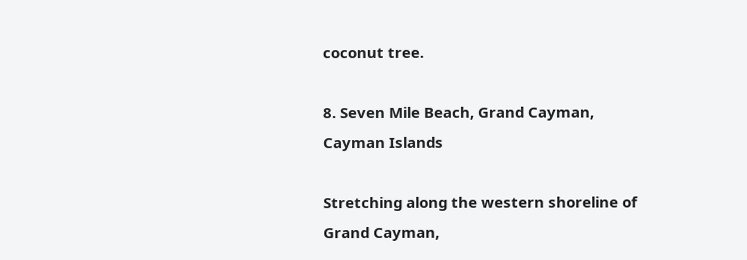coconut tree.

8. Seven Mile Beach, Grand Cayman, Cayman Islands

Stretching along the western shoreline of Grand Cayman,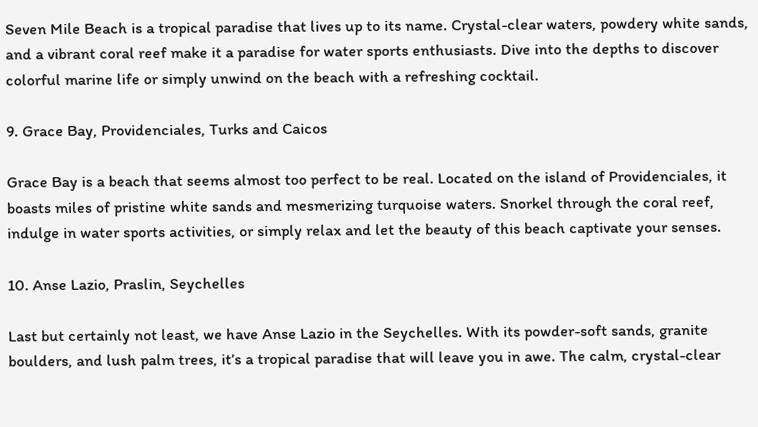Seven Mile Beach is a tropical paradise that lives up to its name. Crystal-clear waters, powdery white sands, and a vibrant coral reef make it a paradise for water sports enthusiasts. Dive into the depths to discover colorful marine life or simply unwind on the beach with a refreshing cocktail.

9. Grace Bay, Providenciales, Turks and Caicos

Grace Bay is a beach that seems almost too perfect to be real. Located on the island of Providenciales, it boasts miles of pristine white sands and mesmerizing turquoise waters. Snorkel through the coral reef, indulge in water sports activities, or simply relax and let the beauty of this beach captivate your senses.

10. Anse Lazio, Praslin, Seychelles

Last but certainly not least, we have Anse Lazio in the Seychelles. With its powder-soft sands, granite boulders, and lush palm trees, it’s a tropical paradise that will leave you in awe. The calm, crystal-clear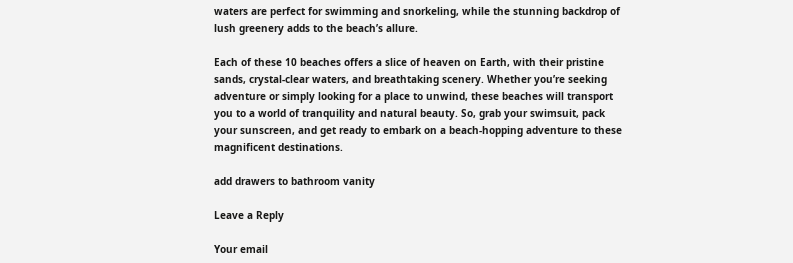waters are perfect for swimming and snorkeling, while the stunning backdrop of lush greenery adds to the beach’s allure.

Each of these 10 beaches offers a slice of heaven on Earth, with their pristine sands, crystal-clear waters, and breathtaking scenery. Whether you’re seeking adventure or simply looking for a place to unwind, these beaches will transport you to a world of tranquility and natural beauty. So, grab your swimsuit, pack your sunscreen, and get ready to embark on a beach-hopping adventure to these magnificent destinations.

add drawers to bathroom vanity

Leave a Reply

Your email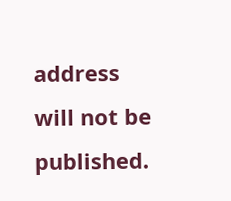address will not be published.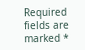Required fields are marked *